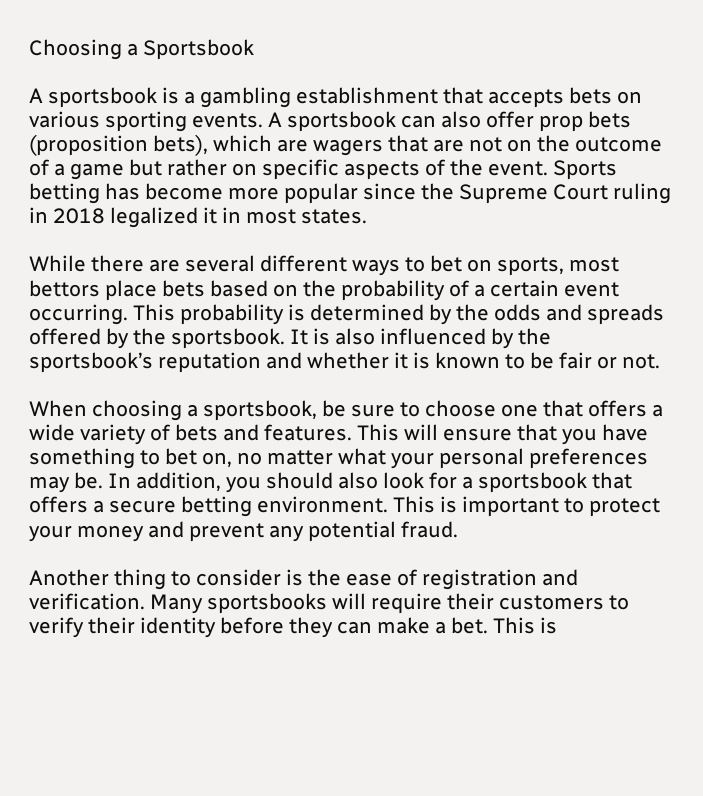Choosing a Sportsbook

A sportsbook is a gambling establishment that accepts bets on various sporting events. A sportsbook can also offer prop bets (proposition bets), which are wagers that are not on the outcome of a game but rather on specific aspects of the event. Sports betting has become more popular since the Supreme Court ruling in 2018 legalized it in most states.

While there are several different ways to bet on sports, most bettors place bets based on the probability of a certain event occurring. This probability is determined by the odds and spreads offered by the sportsbook. It is also influenced by the sportsbook’s reputation and whether it is known to be fair or not.

When choosing a sportsbook, be sure to choose one that offers a wide variety of bets and features. This will ensure that you have something to bet on, no matter what your personal preferences may be. In addition, you should also look for a sportsbook that offers a secure betting environment. This is important to protect your money and prevent any potential fraud.

Another thing to consider is the ease of registration and verification. Many sportsbooks will require their customers to verify their identity before they can make a bet. This is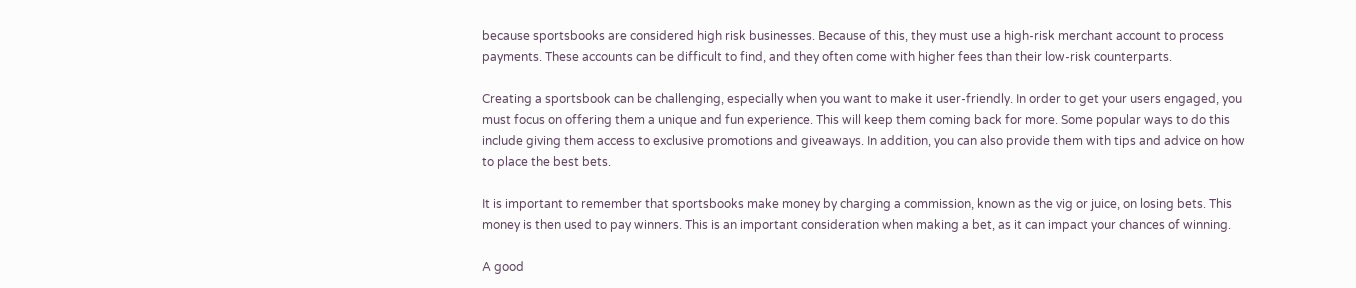because sportsbooks are considered high risk businesses. Because of this, they must use a high-risk merchant account to process payments. These accounts can be difficult to find, and they often come with higher fees than their low-risk counterparts.

Creating a sportsbook can be challenging, especially when you want to make it user-friendly. In order to get your users engaged, you must focus on offering them a unique and fun experience. This will keep them coming back for more. Some popular ways to do this include giving them access to exclusive promotions and giveaways. In addition, you can also provide them with tips and advice on how to place the best bets.

It is important to remember that sportsbooks make money by charging a commission, known as the vig or juice, on losing bets. This money is then used to pay winners. This is an important consideration when making a bet, as it can impact your chances of winning.

A good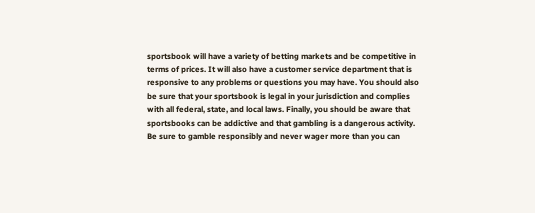sportsbook will have a variety of betting markets and be competitive in terms of prices. It will also have a customer service department that is responsive to any problems or questions you may have. You should also be sure that your sportsbook is legal in your jurisdiction and complies with all federal, state, and local laws. Finally, you should be aware that sportsbooks can be addictive and that gambling is a dangerous activity. Be sure to gamble responsibly and never wager more than you can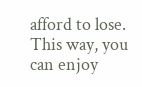afford to lose. This way, you can enjoy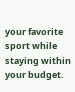your favorite sport while staying within your budget.